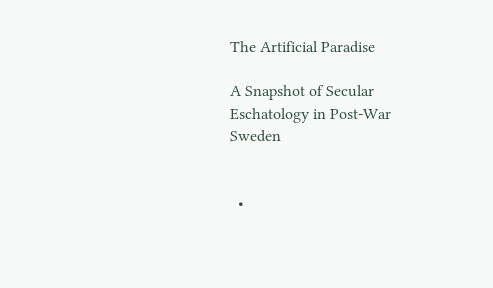The Artificial Paradise

A Snapshot of Secular Eschatology in Post-War Sweden


  •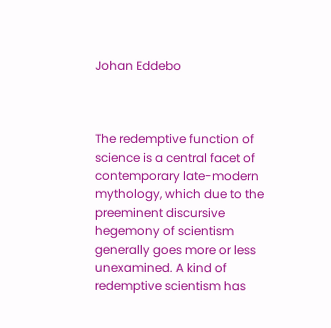Johan Eddebo



The redemptive function of science is a central facet of contemporary late-modern mythology, which due to the preeminent discursive hegemony of scientism generally goes more or less unexamined. A kind of redemptive scientism has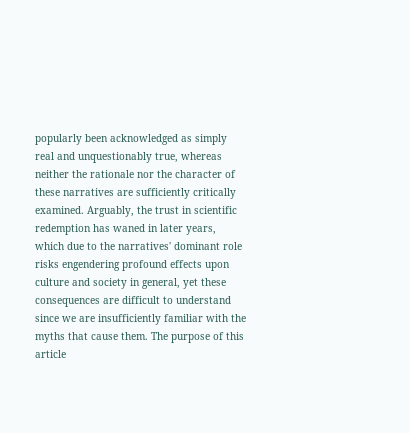popularly been acknowledged as simply real and unquestionably true, whereas neither the rationale nor the character of these narratives are sufficiently critically examined. Arguably, the trust in scientific redemption has waned in later years, which due to the narratives' dominant role risks engendering profound effects upon culture and society in general, yet these consequences are difficult to understand since we are insufficiently familiar with the myths that cause them. The purpose of this article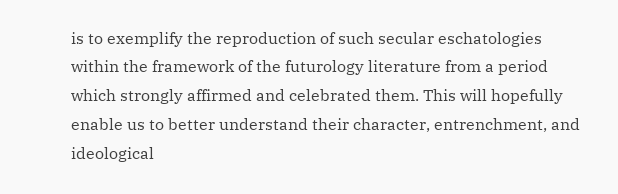is to exemplify the reproduction of such secular eschatologies within the framework of the futurology literature from a period which strongly affirmed and celebrated them. This will hopefully enable us to better understand their character, entrenchment, and ideological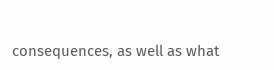consequences, as well as what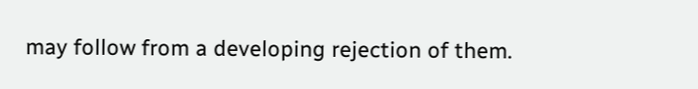may follow from a developing rejection of them.